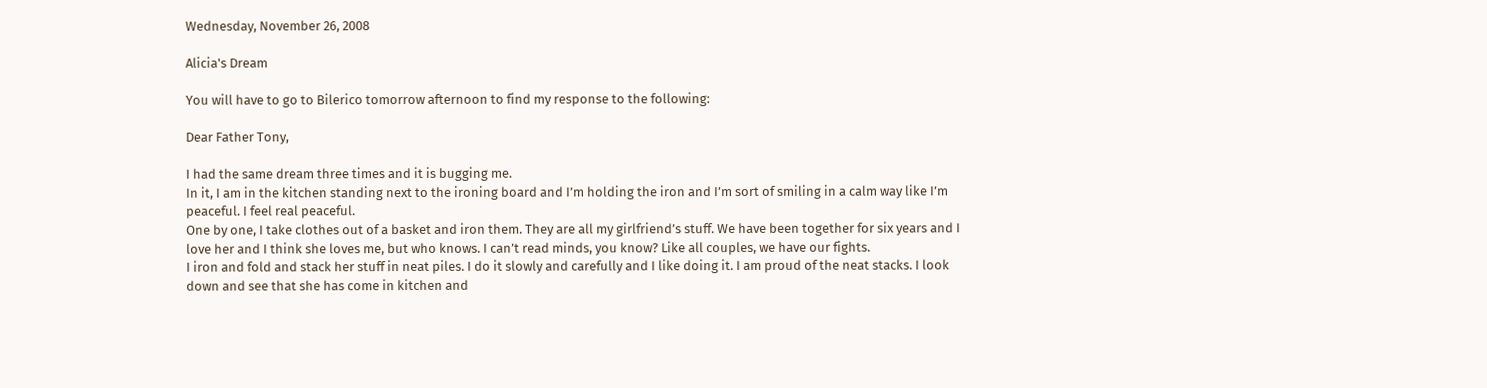Wednesday, November 26, 2008

Alicia's Dream

You will have to go to Bilerico tomorrow afternoon to find my response to the following:

Dear Father Tony,

I had the same dream three times and it is bugging me.
In it, I am in the kitchen standing next to the ironing board and I’m holding the iron and I’m sort of smiling in a calm way like I’m peaceful. I feel real peaceful.
One by one, I take clothes out of a basket and iron them. They are all my girlfriend’s stuff. We have been together for six years and I love her and I think she loves me, but who knows. I can’t read minds, you know? Like all couples, we have our fights.
I iron and fold and stack her stuff in neat piles. I do it slowly and carefully and I like doing it. I am proud of the neat stacks. I look down and see that she has come in kitchen and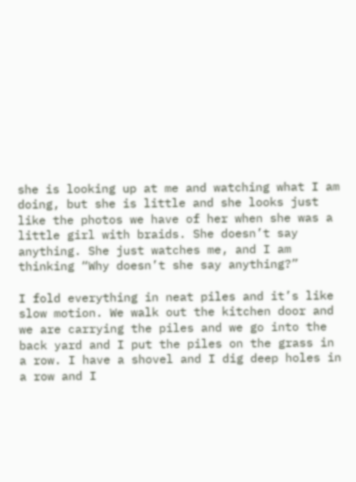she is looking up at me and watching what I am doing, but she is little and she looks just like the photos we have of her when she was a little girl with braids. She doesn’t say anything. She just watches me, and I am thinking “Why doesn’t she say anything?”

I fold everything in neat piles and it’s like slow motion. We walk out the kitchen door and we are carrying the piles and we go into the back yard and I put the piles on the grass in a row. I have a shovel and I dig deep holes in a row and I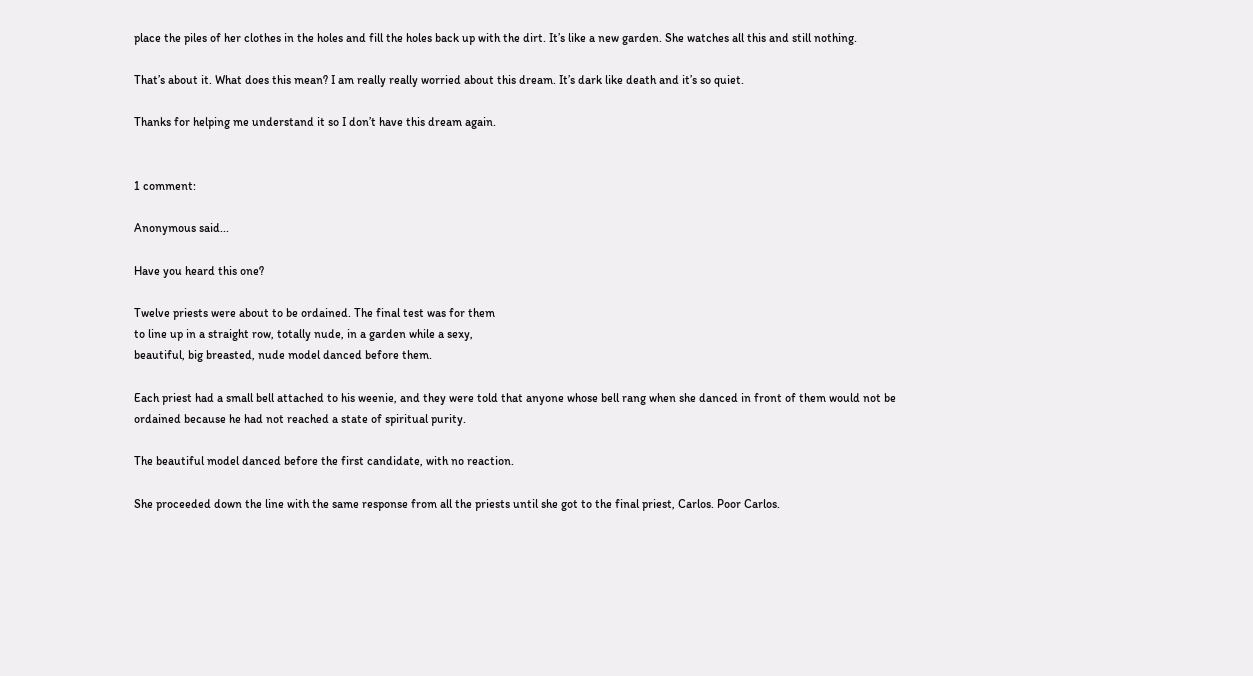place the piles of her clothes in the holes and fill the holes back up with the dirt. It’s like a new garden. She watches all this and still nothing.

That’s about it. What does this mean? I am really really worried about this dream. It’s dark like death and it’s so quiet.

Thanks for helping me understand it so I don’t have this dream again.


1 comment:

Anonymous said...

Have you heard this one?

Twelve priests were about to be ordained. The final test was for them
to line up in a straight row, totally nude, in a garden while a sexy,
beautiful, big breasted, nude model danced before them.

Each priest had a small bell attached to his weenie, and they were told that anyone whose bell rang when she danced in front of them would not be ordained because he had not reached a state of spiritual purity.

The beautiful model danced before the first candidate, with no reaction.

She proceeded down the line with the same response from all the priests until she got to the final priest, Carlos. Poor Carlos.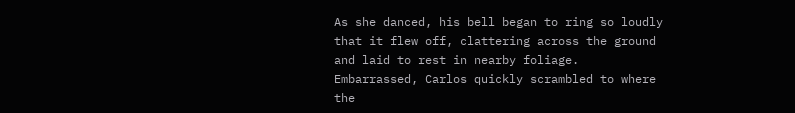As she danced, his bell began to ring so loudly that it flew off, clattering across the ground and laid to rest in nearby foliage.
Embarrassed, Carlos quickly scrambled to where the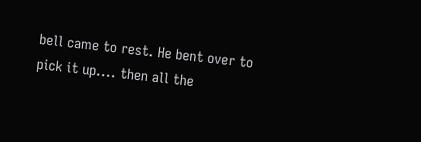bell came to rest. He bent over to pick it up.... then all the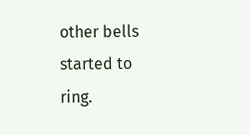other bells started to ring.